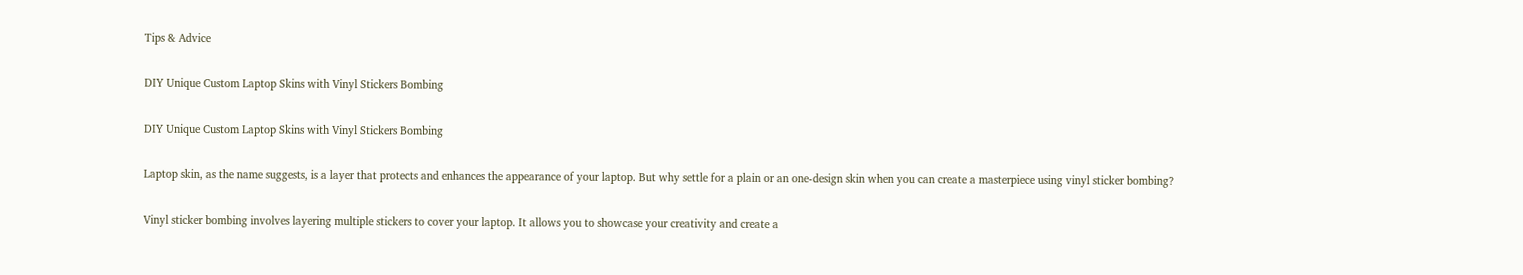Tips & Advice

DIY Unique Custom Laptop Skins with Vinyl Stickers Bombing

DIY Unique Custom Laptop Skins with Vinyl Stickers Bombing

Laptop skin, as the name suggests, is a layer that protects and enhances the appearance of your laptop. But why settle for a plain or an one-design skin when you can create a masterpiece using vinyl sticker bombing?

Vinyl sticker bombing involves layering multiple stickers to cover your laptop. It allows you to showcase your creativity and create a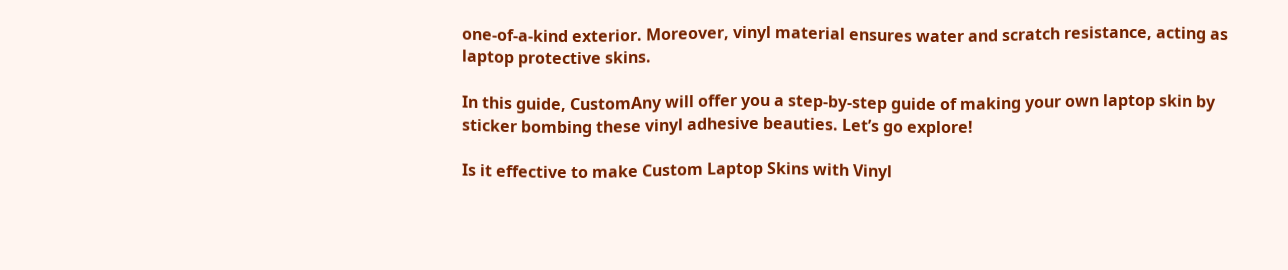one-of-a-kind exterior. Moreover, vinyl material ensures water and scratch resistance, acting as laptop protective skins.

In this guide, CustomAny will offer you a step-by-step guide of making your own laptop skin by sticker bombing these vinyl adhesive beauties. Let’s go explore!

Is it effective to make Custom Laptop Skins with Vinyl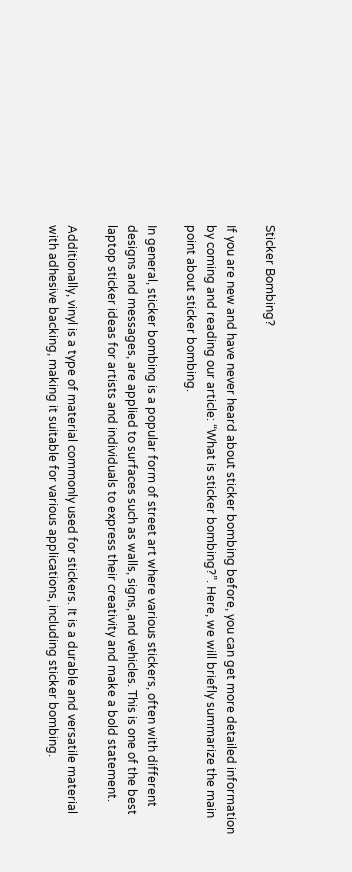Sticker Bombing?

If you are new and have never heard about sticker bombing before, you can get more detailed information by coming and reading our article: “What is sticker bombing?”. Here, we will briefly summarize the main point about sticker bombing.

In general, sticker bombing is a popular form of street art where various stickers, often with different designs and messages, are applied to surfaces such as walls, signs, and vehicles. This is one of the best laptop sticker ideas for artists and individuals to express their creativity and make a bold statement.

Additionally, vinyl is a type of material commonly used for stickers. It is a durable and versatile material with adhesive backing, making it suitable for various applications, including sticker bombing.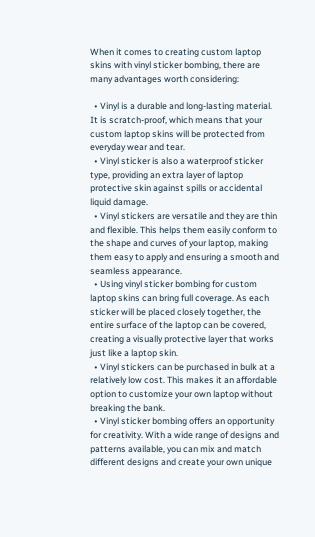When it comes to creating custom laptop skins with vinyl sticker bombing, there are many advantages worth considering:

  • Vinyl is a durable and long-lasting material. It is scratch-proof, which means that your custom laptop skins will be protected from everyday wear and tear.
  • Vinyl sticker is also a waterproof sticker type, providing an extra layer of laptop protective skin against spills or accidental liquid damage.
  • Vinyl stickers are versatile and they are thin and flexible. This helps them easily conform to the shape and curves of your laptop, making them easy to apply and ensuring a smooth and seamless appearance.
  • Using vinyl sticker bombing for custom laptop skins can bring full coverage. As each sticker will be placed closely together, the entire surface of the laptop can be covered, creating a visually protective layer that works just like a laptop skin.
  • Vinyl stickers can be purchased in bulk at a relatively low cost. This makes it an affordable option to customize your own laptop without breaking the bank.
  • Vinyl sticker bombing offers an opportunity for creativity. With a wide range of designs and patterns available, you can mix and match different designs and create your own unique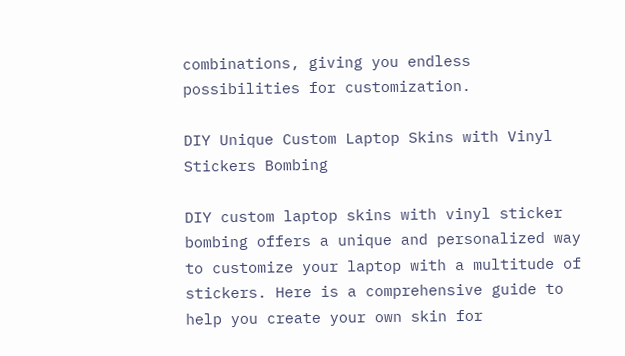combinations, giving you endless possibilities for customization.

DIY Unique Custom Laptop Skins with Vinyl Stickers Bombing

DIY custom laptop skins with vinyl sticker bombing offers a unique and personalized way to customize your laptop with a multitude of stickers. Here is a comprehensive guide to help you create your own skin for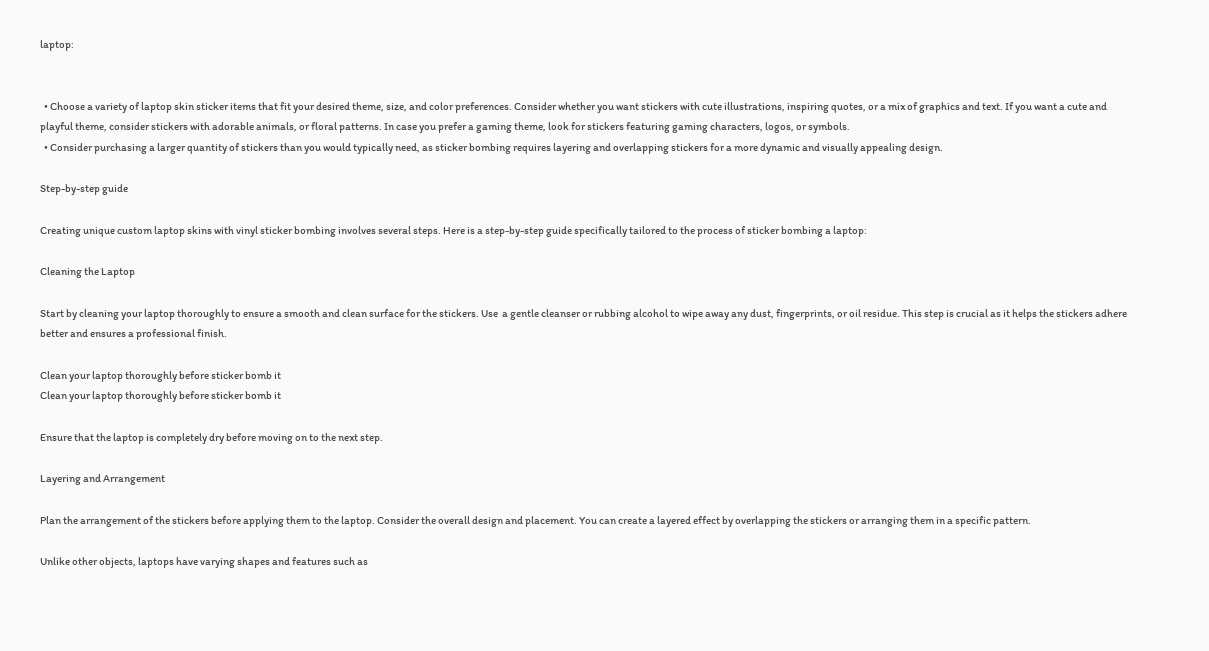laptop:


  • Choose a variety of laptop skin sticker items that fit your desired theme, size, and color preferences. Consider whether you want stickers with cute illustrations, inspiring quotes, or a mix of graphics and text. If you want a cute and playful theme, consider stickers with adorable animals, or floral patterns. In case you prefer a gaming theme, look for stickers featuring gaming characters, logos, or symbols.
  • Consider purchasing a larger quantity of stickers than you would typically need, as sticker bombing requires layering and overlapping stickers for a more dynamic and visually appealing design.

Step-by-step guide

Creating unique custom laptop skins with vinyl sticker bombing involves several steps. Here is a step-by-step guide specifically tailored to the process of sticker bombing a laptop:

Cleaning the Laptop

Start by cleaning your laptop thoroughly to ensure a smooth and clean surface for the stickers. Use  a gentle cleanser or rubbing alcohol to wipe away any dust, fingerprints, or oil residue. This step is crucial as it helps the stickers adhere better and ensures a professional finish.

Clean your laptop thoroughly before sticker bomb it
Clean your laptop thoroughly before sticker bomb it

Ensure that the laptop is completely dry before moving on to the next step.

Layering and Arrangement

Plan the arrangement of the stickers before applying them to the laptop. Consider the overall design and placement. You can create a layered effect by overlapping the stickers or arranging them in a specific pattern.

Unlike other objects, laptops have varying shapes and features such as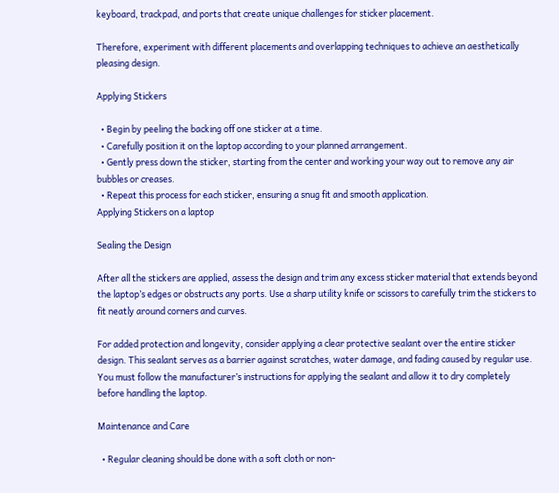keyboard, trackpad, and ports that create unique challenges for sticker placement.

Therefore, experiment with different placements and overlapping techniques to achieve an aesthetically pleasing design.

Applying Stickers

  • Begin by peeling the backing off one sticker at a time.
  • Carefully position it on the laptop according to your planned arrangement.
  • Gently press down the sticker, starting from the center and working your way out to remove any air bubbles or creases.
  • Repeat this process for each sticker, ensuring a snug fit and smooth application.
Applying Stickers on a laptop

Sealing the Design

After all the stickers are applied, assess the design and trim any excess sticker material that extends beyond the laptop’s edges or obstructs any ports. Use a sharp utility knife or scissors to carefully trim the stickers to fit neatly around corners and curves.

For added protection and longevity, consider applying a clear protective sealant over the entire sticker design. This sealant serves as a barrier against scratches, water damage, and fading caused by regular use. You must follow the manufacturer’s instructions for applying the sealant and allow it to dry completely before handling the laptop.

Maintenance and Care

  • Regular cleaning should be done with a soft cloth or non-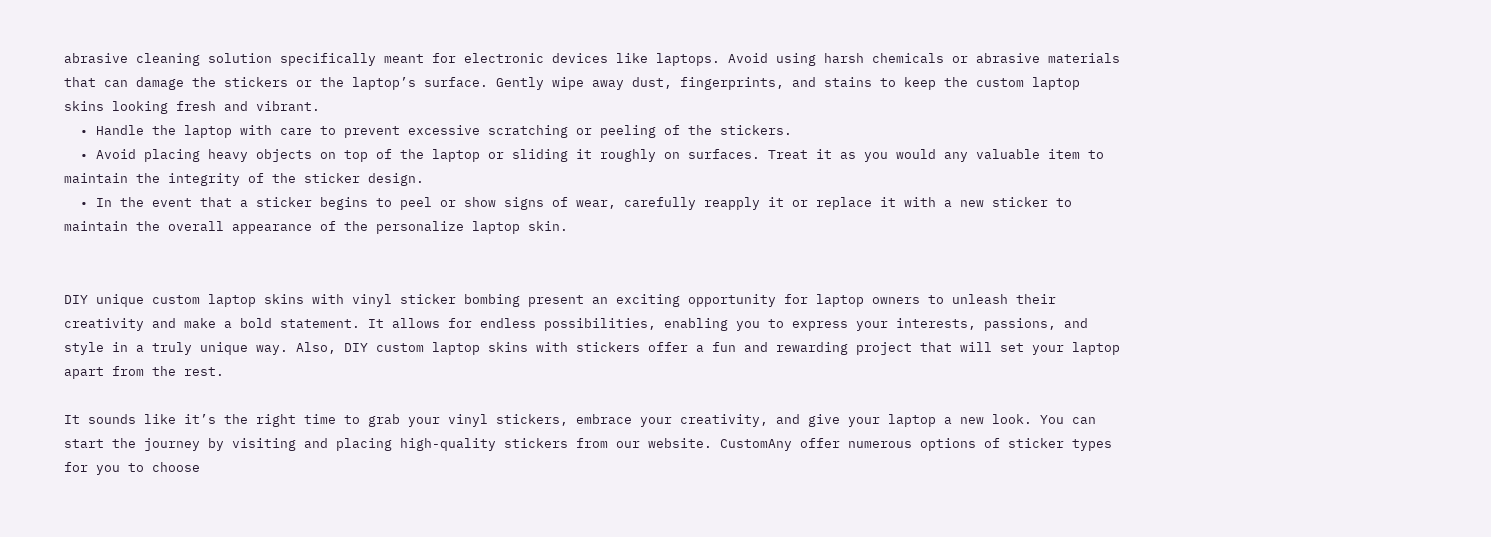abrasive cleaning solution specifically meant for electronic devices like laptops. Avoid using harsh chemicals or abrasive materials that can damage the stickers or the laptop’s surface. Gently wipe away dust, fingerprints, and stains to keep the custom laptop skins looking fresh and vibrant.
  • Handle the laptop with care to prevent excessive scratching or peeling of the stickers.
  • Avoid placing heavy objects on top of the laptop or sliding it roughly on surfaces. Treat it as you would any valuable item to maintain the integrity of the sticker design.
  • In the event that a sticker begins to peel or show signs of wear, carefully reapply it or replace it with a new sticker to maintain the overall appearance of the personalize laptop skin.


DIY unique custom laptop skins with vinyl sticker bombing present an exciting opportunity for laptop owners to unleash their creativity and make a bold statement. It allows for endless possibilities, enabling you to express your interests, passions, and style in a truly unique way. Also, DIY custom laptop skins with stickers offer a fun and rewarding project that will set your laptop apart from the rest.

It sounds like it’s the right time to grab your vinyl stickers, embrace your creativity, and give your laptop a new look. You can start the journey by visiting and placing high-quality stickers from our website. CustomAny offer numerous options of sticker types for you to choose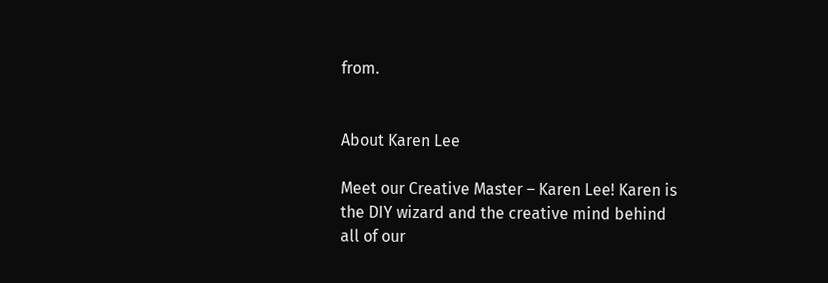from.


About Karen Lee

Meet our Creative Master – Karen Lee! Karen is the DIY wizard and the creative mind behind all of our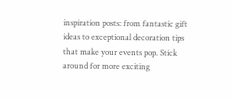inspiration posts: from fantastic gift ideas to exceptional decoration tips that make your events pop. Stick around for more exciting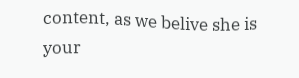content, as we belive she is your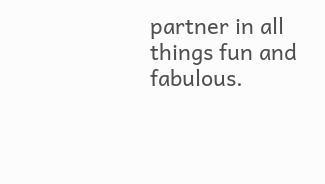partner in all things fun and fabulous.